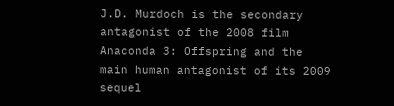J.D. Murdoch is the secondary antagonist of the 2008 film Anaconda 3: Offspring and the main human antagonist of its 2009 sequel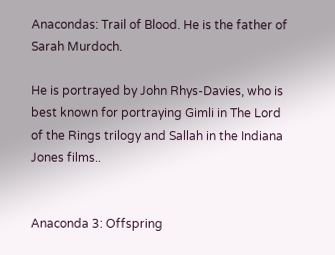Anacondas: Trail of Blood. He is the father of Sarah Murdoch.

He is portrayed by John Rhys-Davies, who is best known for portraying Gimli in The Lord of the Rings trilogy and Sallah in the Indiana Jones films..


Anaconda 3: Offspring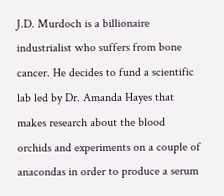J.D. Murdoch is a billionaire industrialist who suffers from bone cancer. He decides to fund a scientific lab led by Dr. Amanda Hayes that makes research about the blood orchids and experiments on a couple of anacondas in order to produce a serum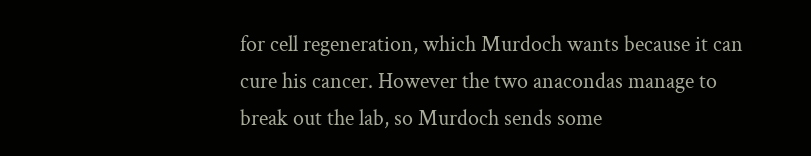for cell regeneration, which Murdoch wants because it can cure his cancer. However the two anacondas manage to break out the lab, so Murdoch sends some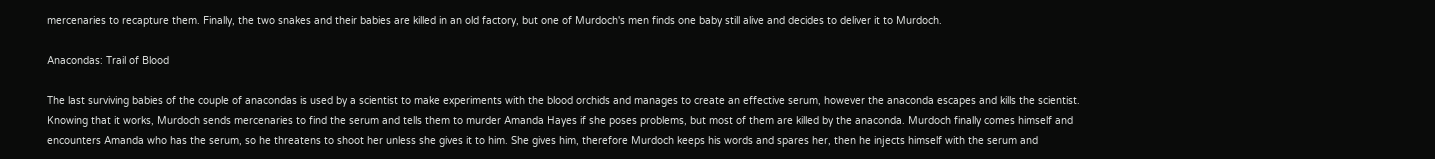mercenaries to recapture them. Finally, the two snakes and their babies are killed in an old factory, but one of Murdoch's men finds one baby still alive and decides to deliver it to Murdoch.

Anacondas: Trail of Blood

The last surviving babies of the couple of anacondas is used by a scientist to make experiments with the blood orchids and manages to create an effective serum, however the anaconda escapes and kills the scientist. Knowing that it works, Murdoch sends mercenaries to find the serum and tells them to murder Amanda Hayes if she poses problems, but most of them are killed by the anaconda. Murdoch finally comes himself and encounters Amanda who has the serum, so he threatens to shoot her unless she gives it to him. She gives him, therefore Murdoch keeps his words and spares her, then he injects himself with the serum and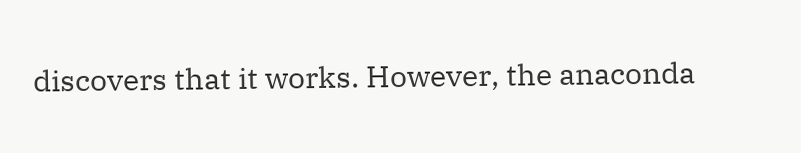discovers that it works. However, the anaconda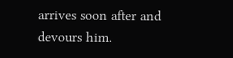arrives soon after and devours him.